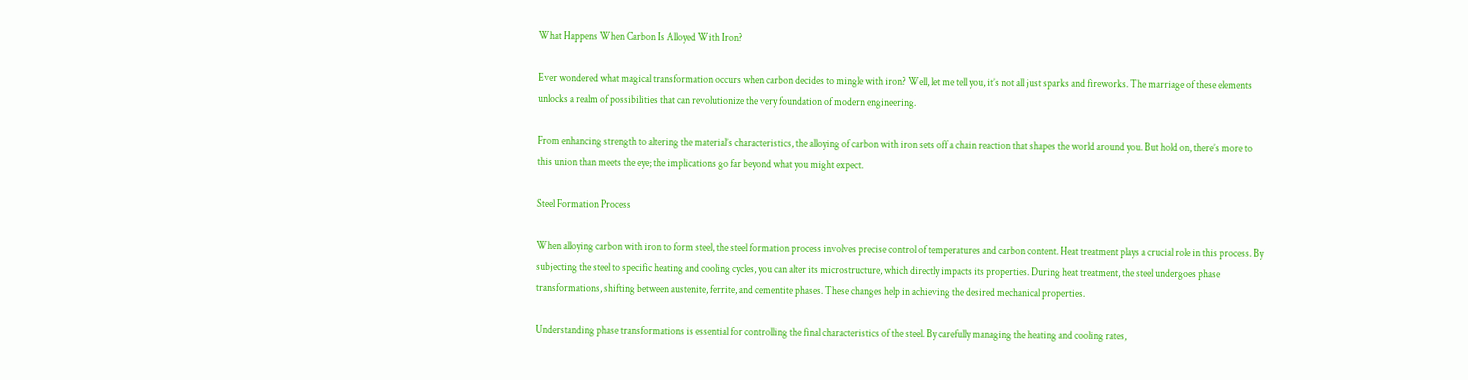What Happens When Carbon Is Alloyed With Iron?

Ever wondered what magical transformation occurs when carbon decides to mingle with iron? Well, let me tell you, it’s not all just sparks and fireworks. The marriage of these elements unlocks a realm of possibilities that can revolutionize the very foundation of modern engineering.

From enhancing strength to altering the material’s characteristics, the alloying of carbon with iron sets off a chain reaction that shapes the world around you. But hold on, there’s more to this union than meets the eye; the implications go far beyond what you might expect.

Steel Formation Process

When alloying carbon with iron to form steel, the steel formation process involves precise control of temperatures and carbon content. Heat treatment plays a crucial role in this process. By subjecting the steel to specific heating and cooling cycles, you can alter its microstructure, which directly impacts its properties. During heat treatment, the steel undergoes phase transformations, shifting between austenite, ferrite, and cementite phases. These changes help in achieving the desired mechanical properties.

Understanding phase transformations is essential for controlling the final characteristics of the steel. By carefully managing the heating and cooling rates,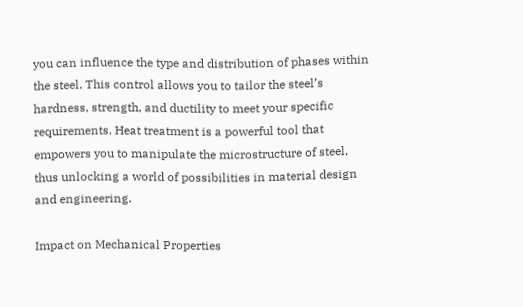you can influence the type and distribution of phases within the steel. This control allows you to tailor the steel’s hardness, strength, and ductility to meet your specific requirements. Heat treatment is a powerful tool that empowers you to manipulate the microstructure of steel, thus unlocking a world of possibilities in material design and engineering.

Impact on Mechanical Properties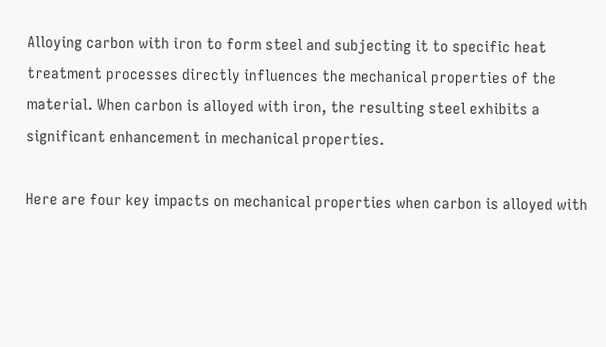Alloying carbon with iron to form steel and subjecting it to specific heat treatment processes directly influences the mechanical properties of the material. When carbon is alloyed with iron, the resulting steel exhibits a significant enhancement in mechanical properties.

Here are four key impacts on mechanical properties when carbon is alloyed with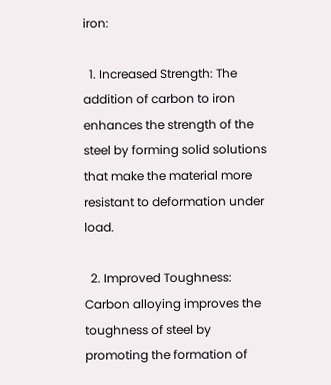iron:

  1. Increased Strength: The addition of carbon to iron enhances the strength of the steel by forming solid solutions that make the material more resistant to deformation under load.

  2. Improved Toughness: Carbon alloying improves the toughness of steel by promoting the formation of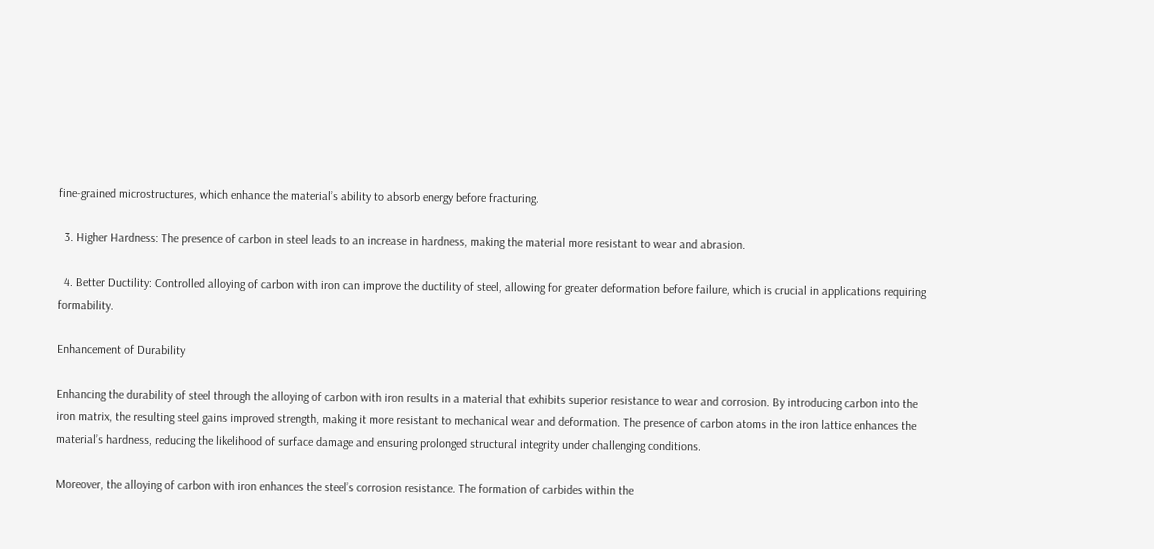fine-grained microstructures, which enhance the material’s ability to absorb energy before fracturing.

  3. Higher Hardness: The presence of carbon in steel leads to an increase in hardness, making the material more resistant to wear and abrasion.

  4. Better Ductility: Controlled alloying of carbon with iron can improve the ductility of steel, allowing for greater deformation before failure, which is crucial in applications requiring formability.

Enhancement of Durability

Enhancing the durability of steel through the alloying of carbon with iron results in a material that exhibits superior resistance to wear and corrosion. By introducing carbon into the iron matrix, the resulting steel gains improved strength, making it more resistant to mechanical wear and deformation. The presence of carbon atoms in the iron lattice enhances the material’s hardness, reducing the likelihood of surface damage and ensuring prolonged structural integrity under challenging conditions.

Moreover, the alloying of carbon with iron enhances the steel’s corrosion resistance. The formation of carbides within the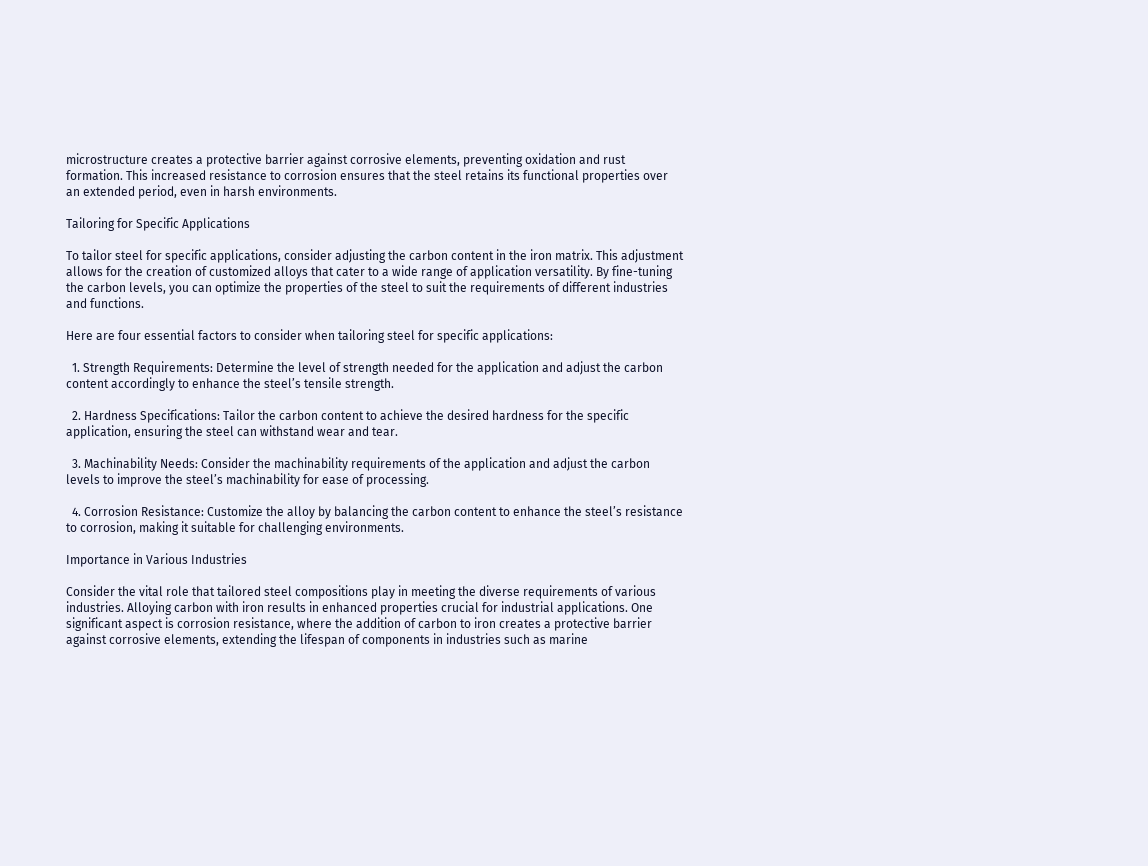microstructure creates a protective barrier against corrosive elements, preventing oxidation and rust formation. This increased resistance to corrosion ensures that the steel retains its functional properties over an extended period, even in harsh environments.

Tailoring for Specific Applications

To tailor steel for specific applications, consider adjusting the carbon content in the iron matrix. This adjustment allows for the creation of customized alloys that cater to a wide range of application versatility. By fine-tuning the carbon levels, you can optimize the properties of the steel to suit the requirements of different industries and functions.

Here are four essential factors to consider when tailoring steel for specific applications:

  1. Strength Requirements: Determine the level of strength needed for the application and adjust the carbon content accordingly to enhance the steel’s tensile strength.

  2. Hardness Specifications: Tailor the carbon content to achieve the desired hardness for the specific application, ensuring the steel can withstand wear and tear.

  3. Machinability Needs: Consider the machinability requirements of the application and adjust the carbon levels to improve the steel’s machinability for ease of processing.

  4. Corrosion Resistance: Customize the alloy by balancing the carbon content to enhance the steel’s resistance to corrosion, making it suitable for challenging environments.

Importance in Various Industries

Consider the vital role that tailored steel compositions play in meeting the diverse requirements of various industries. Alloying carbon with iron results in enhanced properties crucial for industrial applications. One significant aspect is corrosion resistance, where the addition of carbon to iron creates a protective barrier against corrosive elements, extending the lifespan of components in industries such as marine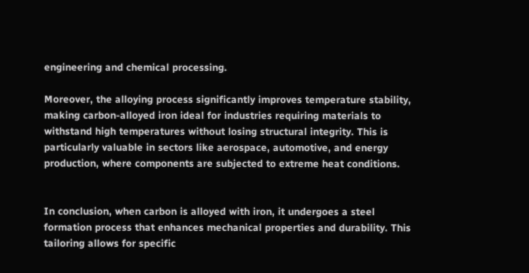engineering and chemical processing.

Moreover, the alloying process significantly improves temperature stability, making carbon-alloyed iron ideal for industries requiring materials to withstand high temperatures without losing structural integrity. This is particularly valuable in sectors like aerospace, automotive, and energy production, where components are subjected to extreme heat conditions.


In conclusion, when carbon is alloyed with iron, it undergoes a steel formation process that enhances mechanical properties and durability. This tailoring allows for specific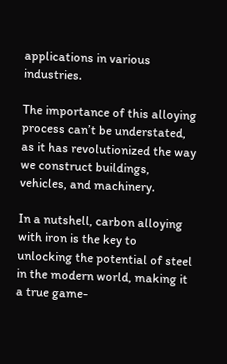applications in various industries.

The importance of this alloying process can’t be understated, as it has revolutionized the way we construct buildings, vehicles, and machinery.

In a nutshell, carbon alloying with iron is the key to unlocking the potential of steel in the modern world, making it a true game-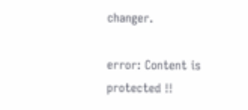changer.

error: Content is protected !!